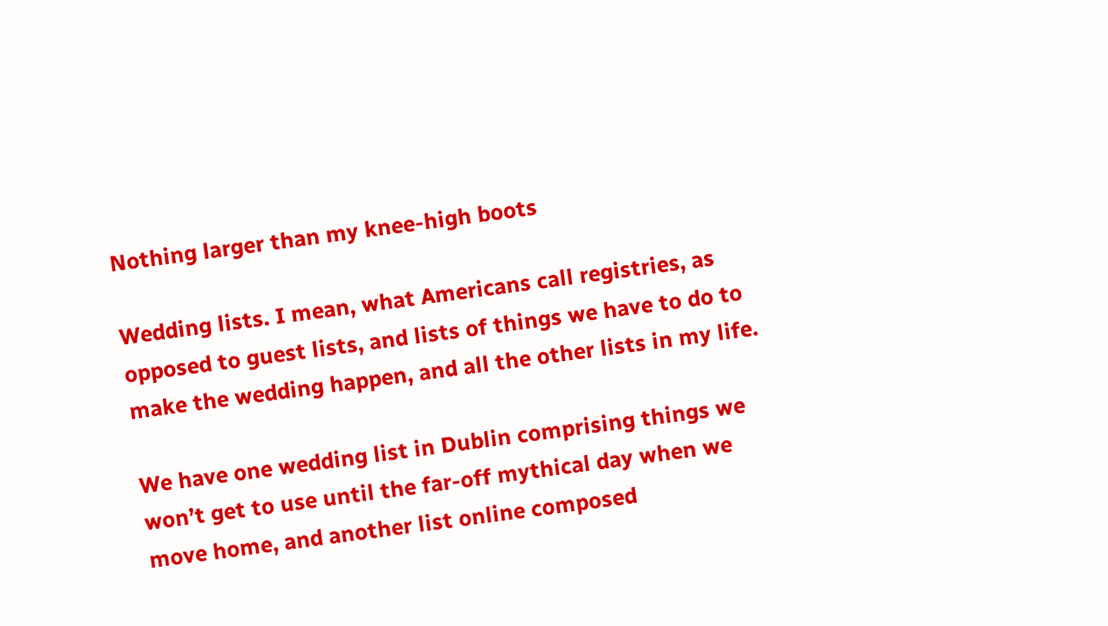Nothing larger than my knee-high boots

Wedding lists. I mean, what Americans call registries, as opposed to guest lists, and lists of things we have to do to make the wedding happen, and all the other lists in my life.

We have one wedding list in Dublin comprising things we won’t get to use until the far-off mythical day when we move home, and another list online composed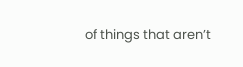of things that aren’t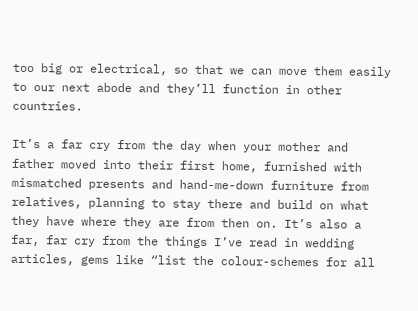too big or electrical, so that we can move them easily to our next abode and they’ll function in other countries.

It’s a far cry from the day when your mother and father moved into their first home, furnished with mismatched presents and hand-me-down furniture from relatives, planning to stay there and build on what they have where they are from then on. It’s also a far, far cry from the things I’ve read in wedding articles, gems like “list the colour-schemes for all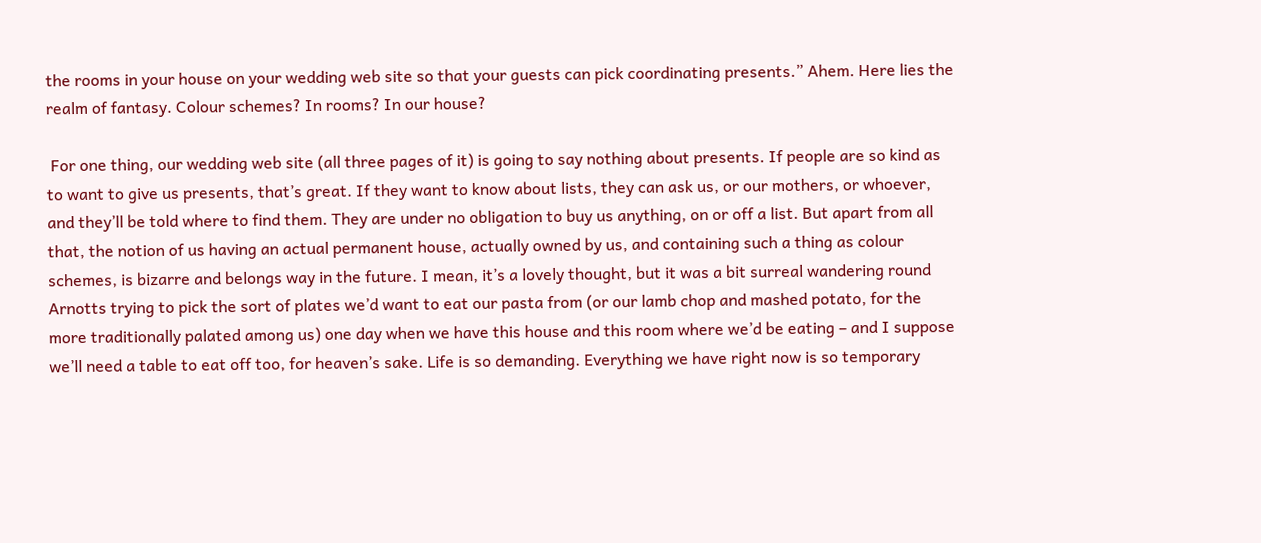the rooms in your house on your wedding web site so that your guests can pick coordinating presents.” Ahem. Here lies the realm of fantasy. Colour schemes? In rooms? In our house?

 For one thing, our wedding web site (all three pages of it) is going to say nothing about presents. If people are so kind as to want to give us presents, that’s great. If they want to know about lists, they can ask us, or our mothers, or whoever, and they’ll be told where to find them. They are under no obligation to buy us anything, on or off a list. But apart from all that, the notion of us having an actual permanent house, actually owned by us, and containing such a thing as colour schemes, is bizarre and belongs way in the future. I mean, it’s a lovely thought, but it was a bit surreal wandering round Arnotts trying to pick the sort of plates we’d want to eat our pasta from (or our lamb chop and mashed potato, for the more traditionally palated among us) one day when we have this house and this room where we’d be eating – and I suppose we’ll need a table to eat off too, for heaven’s sake. Life is so demanding. Everything we have right now is so temporary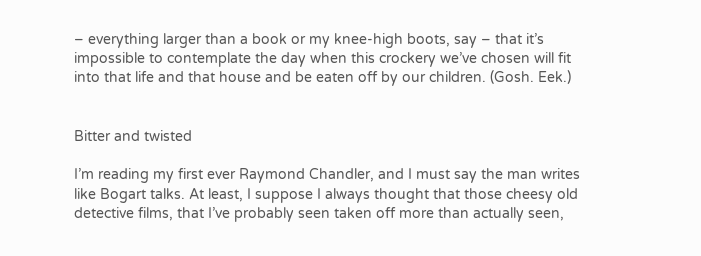– everything larger than a book or my knee-high boots, say – that it’s impossible to contemplate the day when this crockery we’ve chosen will fit into that life and that house and be eaten off by our children. (Gosh. Eek.)


Bitter and twisted

I’m reading my first ever Raymond Chandler, and I must say the man writes like Bogart talks. At least, I suppose I always thought that those cheesy old detective films, that I’ve probably seen taken off more than actually seen,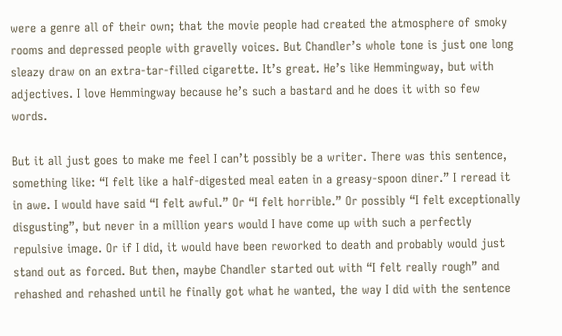were a genre all of their own; that the movie people had created the atmosphere of smoky rooms and depressed people with gravelly voices. But Chandler’s whole tone is just one long sleazy draw on an extra-tar-filled cigarette. It’s great. He’s like Hemmingway, but with adjectives. I love Hemmingway because he’s such a bastard and he does it with so few words.

But it all just goes to make me feel I can’t possibly be a writer. There was this sentence, something like: “I felt like a half-digested meal eaten in a greasy-spoon diner.” I reread it in awe. I would have said “I felt awful.” Or “I felt horrible.” Or possibly “I felt exceptionally disgusting”, but never in a million years would I have come up with such a perfectly repulsive image. Or if I did, it would have been reworked to death and probably would just stand out as forced. But then, maybe Chandler started out with “I felt really rough” and rehashed and rehashed until he finally got what he wanted, the way I did with the sentence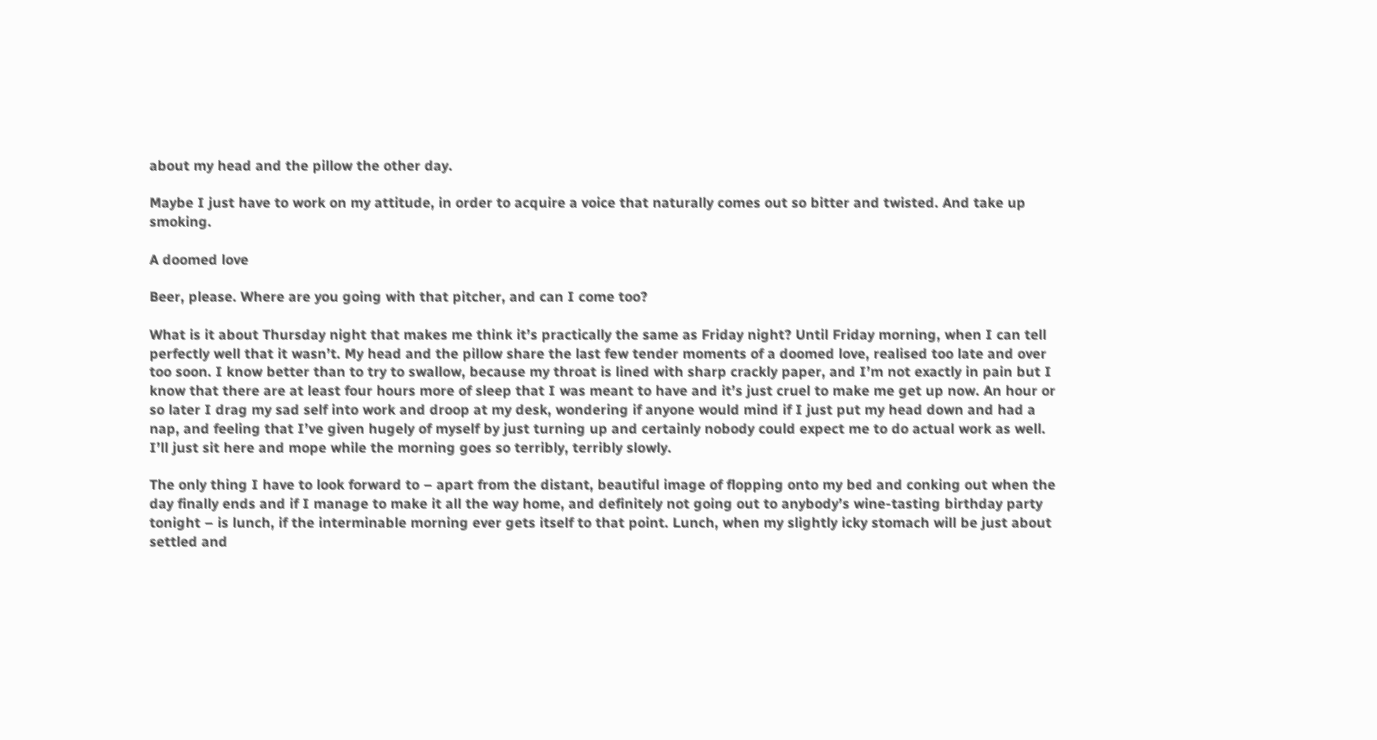about my head and the pillow the other day.

Maybe I just have to work on my attitude, in order to acquire a voice that naturally comes out so bitter and twisted. And take up smoking.

A doomed love

Beer, please. Where are you going with that pitcher, and can I come too?

What is it about Thursday night that makes me think it’s practically the same as Friday night? Until Friday morning, when I can tell perfectly well that it wasn’t. My head and the pillow share the last few tender moments of a doomed love, realised too late and over too soon. I know better than to try to swallow, because my throat is lined with sharp crackly paper, and I’m not exactly in pain but I know that there are at least four hours more of sleep that I was meant to have and it’s just cruel to make me get up now. An hour or so later I drag my sad self into work and droop at my desk, wondering if anyone would mind if I just put my head down and had a nap, and feeling that I’ve given hugely of myself by just turning up and certainly nobody could expect me to do actual work as well. I’ll just sit here and mope while the morning goes so terribly, terribly slowly.

The only thing I have to look forward to – apart from the distant, beautiful image of flopping onto my bed and conking out when the day finally ends and if I manage to make it all the way home, and definitely not going out to anybody’s wine-tasting birthday party tonight – is lunch, if the interminable morning ever gets itself to that point. Lunch, when my slightly icky stomach will be just about settled and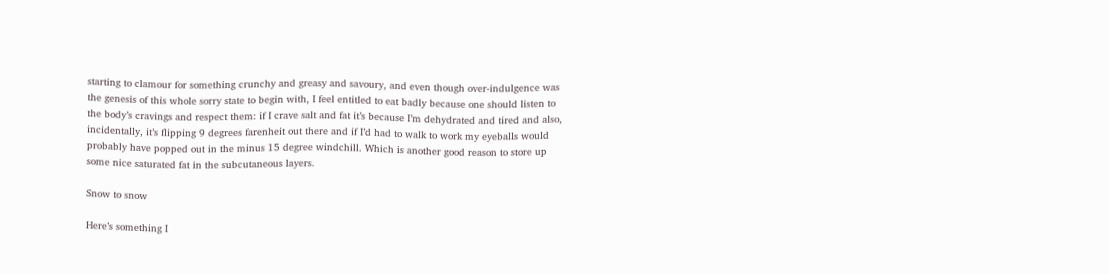starting to clamour for something crunchy and greasy and savoury, and even though over-indulgence was the genesis of this whole sorry state to begin with, I feel entitled to eat badly because one should listen to the body’s cravings and respect them: if I crave salt and fat it’s because I’m dehydrated and tired and also, incidentally, it’s flipping 9 degrees farenheit out there and if I’d had to walk to work my eyeballs would probably have popped out in the minus 15 degree windchill. Which is another good reason to store up some nice saturated fat in the subcutaneous layers.

Snow to snow

Here’s something I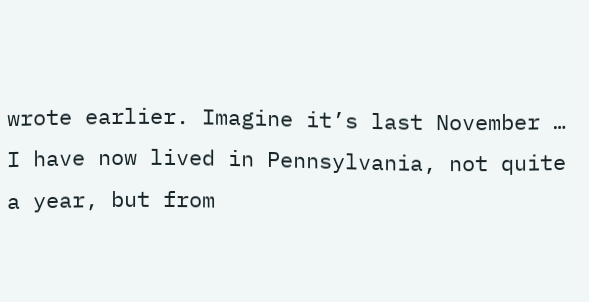wrote earlier. Imagine it’s last November …
I have now lived in Pennsylvania, not quite a year, but from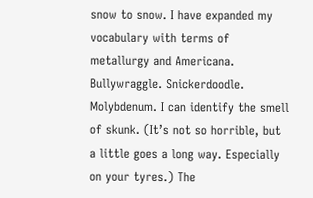snow to snow. I have expanded my vocabulary with terms of metallurgy and Americana. Bullywraggle. Snickerdoodle. Molybdenum. I can identify the smell of skunk. (It’s not so horrible, but a little goes a long way. Especially on your tyres.) The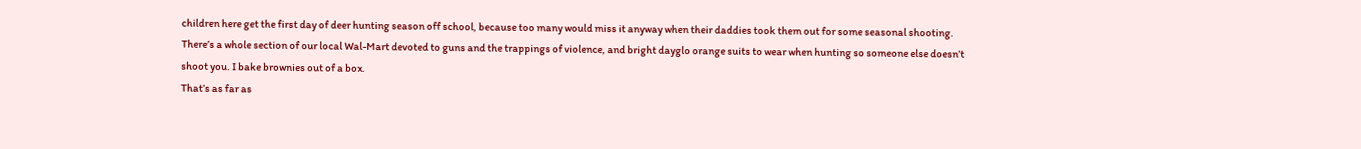children here get the first day of deer hunting season off school, because too many would miss it anyway when their daddies took them out for some seasonal shooting. There’s a whole section of our local Wal-Mart devoted to guns and the trappings of violence, and bright dayglo orange suits to wear when hunting so someone else doesn’t shoot you. I bake brownies out of a box.
That’s as far as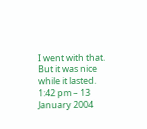I went with that. But it was nice while it lasted.
1:42 pm – 13 January 2004